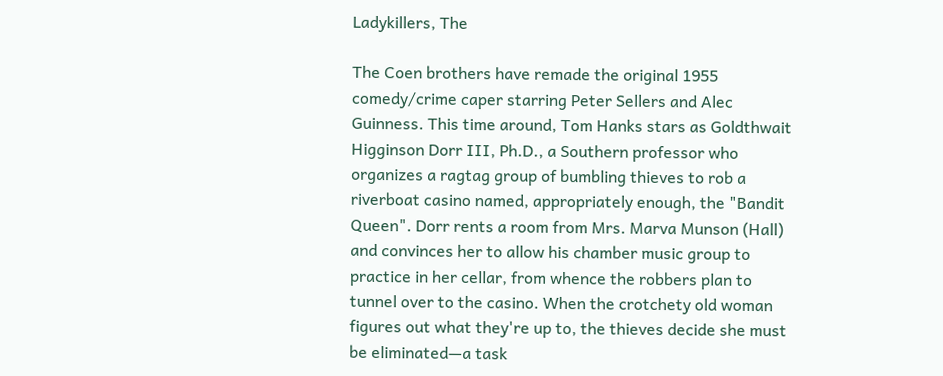Ladykillers, The

The Coen brothers have remade the original 1955 comedy/crime caper starring Peter Sellers and Alec Guinness. This time around, Tom Hanks stars as Goldthwait Higginson Dorr III, Ph.D., a Southern professor who organizes a ragtag group of bumbling thieves to rob a riverboat casino named, appropriately enough, the "Bandit Queen". Dorr rents a room from Mrs. Marva Munson (Hall) and convinces her to allow his chamber music group to practice in her cellar, from whence the robbers plan to tunnel over to the casino. When the crotchety old woman figures out what they're up to, the thieves decide she must be eliminated—a task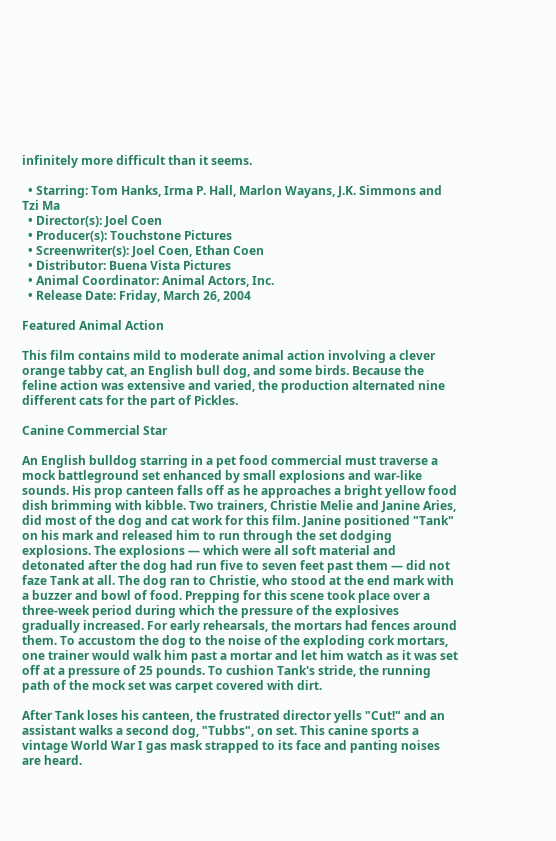infinitely more difficult than it seems.

  • Starring: Tom Hanks, Irma P. Hall, Marlon Wayans, J.K. Simmons and Tzi Ma
  • Director(s): Joel Coen
  • Producer(s): Touchstone Pictures
  • Screenwriter(s): Joel Coen, Ethan Coen
  • Distributor: Buena Vista Pictures
  • Animal Coordinator: Animal Actors, Inc.
  • Release Date: Friday, March 26, 2004

Featured Animal Action

This film contains mild to moderate animal action involving a clever orange tabby cat, an English bull dog, and some birds. Because the feline action was extensive and varied, the production alternated nine different cats for the part of Pickles.

Canine Commercial Star

An English bulldog starring in a pet food commercial must traverse a mock battleground set enhanced by small explosions and war-like sounds. His prop canteen falls off as he approaches a bright yellow food dish brimming with kibble. Two trainers, Christie Melie and Janine Aries, did most of the dog and cat work for this film. Janine positioned "Tank" on his mark and released him to run through the set dodging explosions. The explosions — which were all soft material and detonated after the dog had run five to seven feet past them — did not faze Tank at all. The dog ran to Christie, who stood at the end mark with a buzzer and bowl of food. Prepping for this scene took place over a three-week period during which the pressure of the explosives gradually increased. For early rehearsals, the mortars had fences around them. To accustom the dog to the noise of the exploding cork mortars, one trainer would walk him past a mortar and let him watch as it was set off at a pressure of 25 pounds. To cushion Tank's stride, the running path of the mock set was carpet covered with dirt.

After Tank loses his canteen, the frustrated director yells "Cut!" and an assistant walks a second dog, "Tubbs", on set. This canine sports a vintage World War I gas mask strapped to its face and panting noises are heard.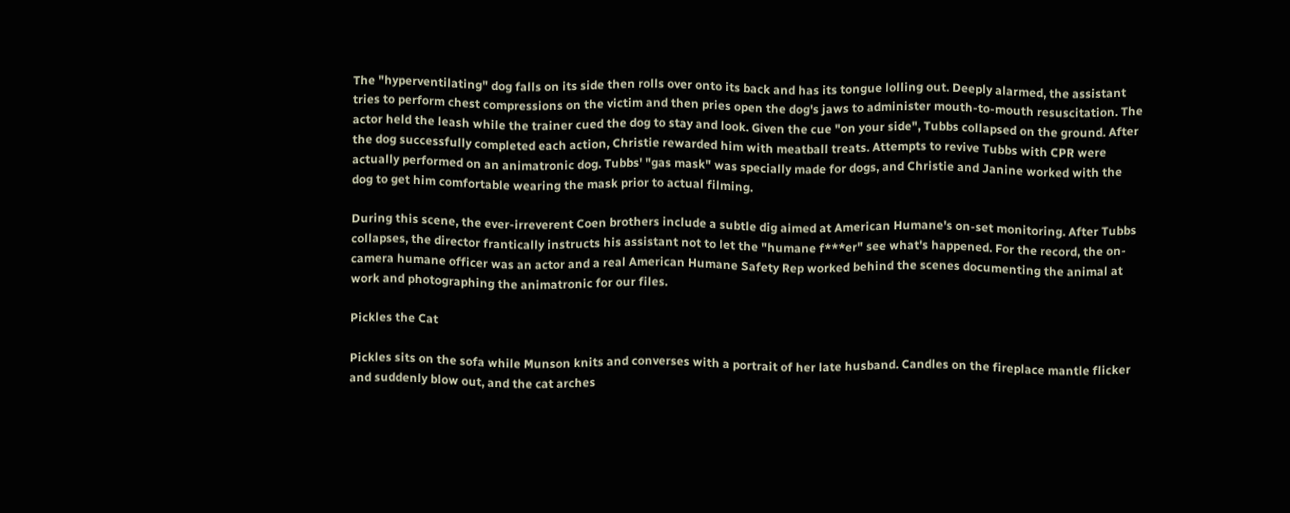The "hyperventilating" dog falls on its side then rolls over onto its back and has its tongue lolling out. Deeply alarmed, the assistant tries to perform chest compressions on the victim and then pries open the dog's jaws to administer mouth-to-mouth resuscitation. The actor held the leash while the trainer cued the dog to stay and look. Given the cue "on your side", Tubbs collapsed on the ground. After the dog successfully completed each action, Christie rewarded him with meatball treats. Attempts to revive Tubbs with CPR were actually performed on an animatronic dog. Tubbs' "gas mask" was specially made for dogs, and Christie and Janine worked with the dog to get him comfortable wearing the mask prior to actual filming.

During this scene, the ever-irreverent Coen brothers include a subtle dig aimed at American Humane's on-set monitoring. After Tubbs collapses, the director frantically instructs his assistant not to let the "humane f***er" see what's happened. For the record, the on-camera humane officer was an actor and a real American Humane Safety Rep worked behind the scenes documenting the animal at work and photographing the animatronic for our files.

Pickles the Cat

Pickles sits on the sofa while Munson knits and converses with a portrait of her late husband. Candles on the fireplace mantle flicker and suddenly blow out, and the cat arches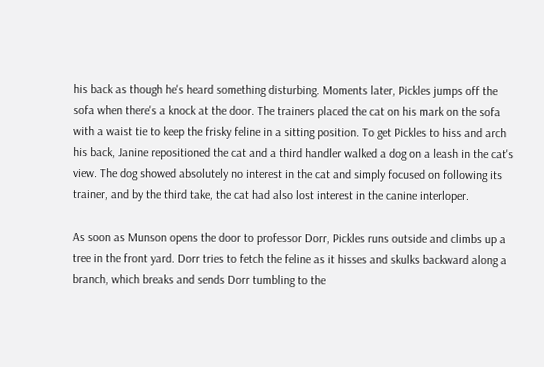his back as though he's heard something disturbing. Moments later, Pickles jumps off the sofa when there's a knock at the door. The trainers placed the cat on his mark on the sofa with a waist tie to keep the frisky feline in a sitting position. To get Pickles to hiss and arch his back, Janine repositioned the cat and a third handler walked a dog on a leash in the cat's view. The dog showed absolutely no interest in the cat and simply focused on following its trainer, and by the third take, the cat had also lost interest in the canine interloper.

As soon as Munson opens the door to professor Dorr, Pickles runs outside and climbs up a tree in the front yard. Dorr tries to fetch the feline as it hisses and skulks backward along a branch, which breaks and sends Dorr tumbling to the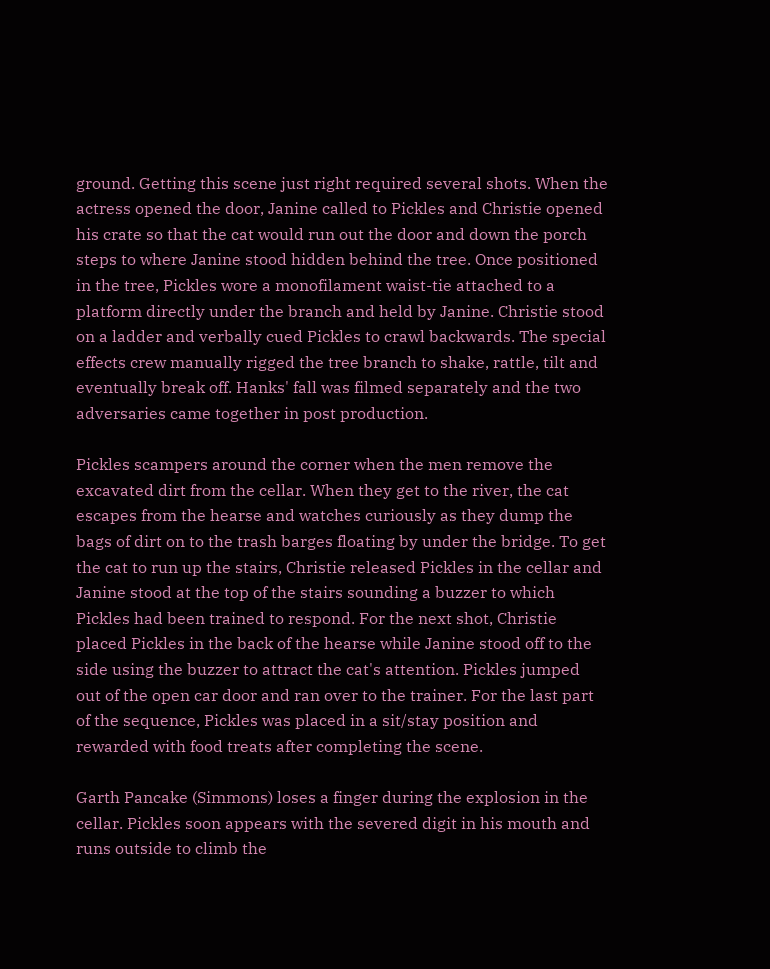ground. Getting this scene just right required several shots. When the actress opened the door, Janine called to Pickles and Christie opened his crate so that the cat would run out the door and down the porch steps to where Janine stood hidden behind the tree. Once positioned in the tree, Pickles wore a monofilament waist-tie attached to a platform directly under the branch and held by Janine. Christie stood on a ladder and verbally cued Pickles to crawl backwards. The special effects crew manually rigged the tree branch to shake, rattle, tilt and eventually break off. Hanks' fall was filmed separately and the two adversaries came together in post production.

Pickles scampers around the corner when the men remove the excavated dirt from the cellar. When they get to the river, the cat escapes from the hearse and watches curiously as they dump the bags of dirt on to the trash barges floating by under the bridge. To get the cat to run up the stairs, Christie released Pickles in the cellar and Janine stood at the top of the stairs sounding a buzzer to which Pickles had been trained to respond. For the next shot, Christie placed Pickles in the back of the hearse while Janine stood off to the side using the buzzer to attract the cat's attention. Pickles jumped out of the open car door and ran over to the trainer. For the last part of the sequence, Pickles was placed in a sit/stay position and rewarded with food treats after completing the scene.

Garth Pancake (Simmons) loses a finger during the explosion in the cellar. Pickles soon appears with the severed digit in his mouth and runs outside to climb the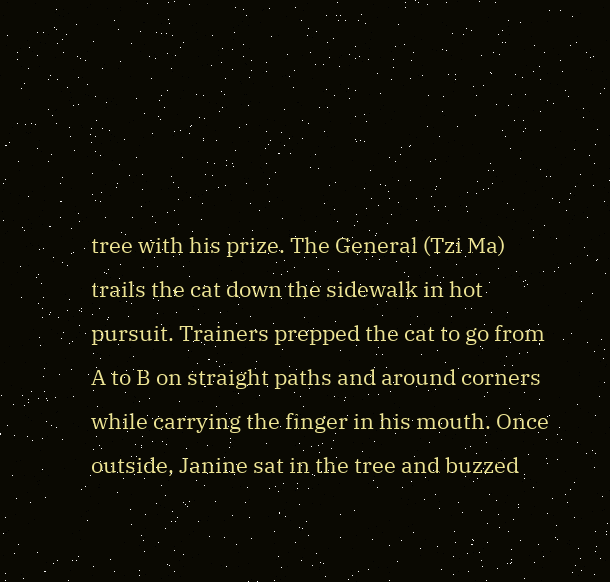tree with his prize. The General (Tzi Ma) trails the cat down the sidewalk in hot pursuit. Trainers prepped the cat to go from A to B on straight paths and around corners while carrying the finger in his mouth. Once outside, Janine sat in the tree and buzzed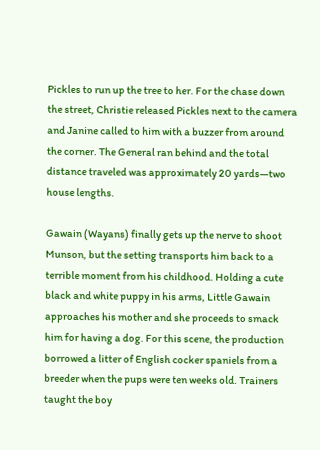Pickles to run up the tree to her. For the chase down the street, Christie released Pickles next to the camera and Janine called to him with a buzzer from around the corner. The General ran behind and the total distance traveled was approximately 20 yards—two house lengths.

Gawain (Wayans) finally gets up the nerve to shoot Munson, but the setting transports him back to a terrible moment from his childhood. Holding a cute black and white puppy in his arms, Little Gawain approaches his mother and she proceeds to smack him for having a dog. For this scene, the production borrowed a litter of English cocker spaniels from a breeder when the pups were ten weeks old. Trainers taught the boy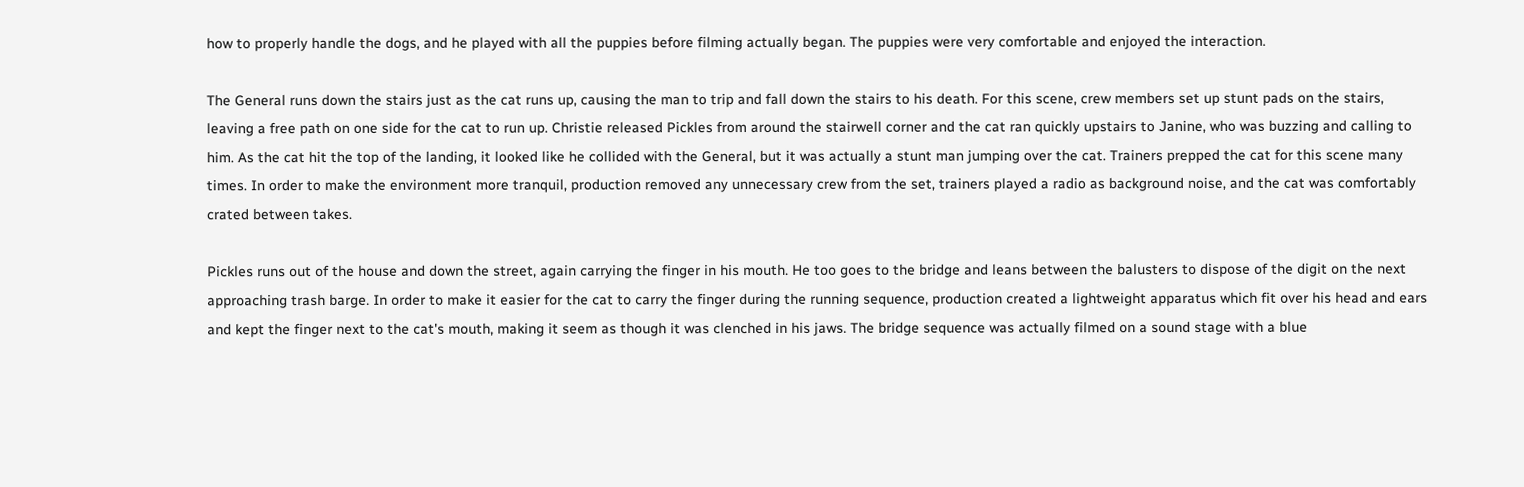how to properly handle the dogs, and he played with all the puppies before filming actually began. The puppies were very comfortable and enjoyed the interaction.

The General runs down the stairs just as the cat runs up, causing the man to trip and fall down the stairs to his death. For this scene, crew members set up stunt pads on the stairs, leaving a free path on one side for the cat to run up. Christie released Pickles from around the stairwell corner and the cat ran quickly upstairs to Janine, who was buzzing and calling to him. As the cat hit the top of the landing, it looked like he collided with the General, but it was actually a stunt man jumping over the cat. Trainers prepped the cat for this scene many times. In order to make the environment more tranquil, production removed any unnecessary crew from the set, trainers played a radio as background noise, and the cat was comfortably crated between takes.

Pickles runs out of the house and down the street, again carrying the finger in his mouth. He too goes to the bridge and leans between the balusters to dispose of the digit on the next approaching trash barge. In order to make it easier for the cat to carry the finger during the running sequence, production created a lightweight apparatus which fit over his head and ears and kept the finger next to the cat's mouth, making it seem as though it was clenched in his jaws. The bridge sequence was actually filmed on a sound stage with a blue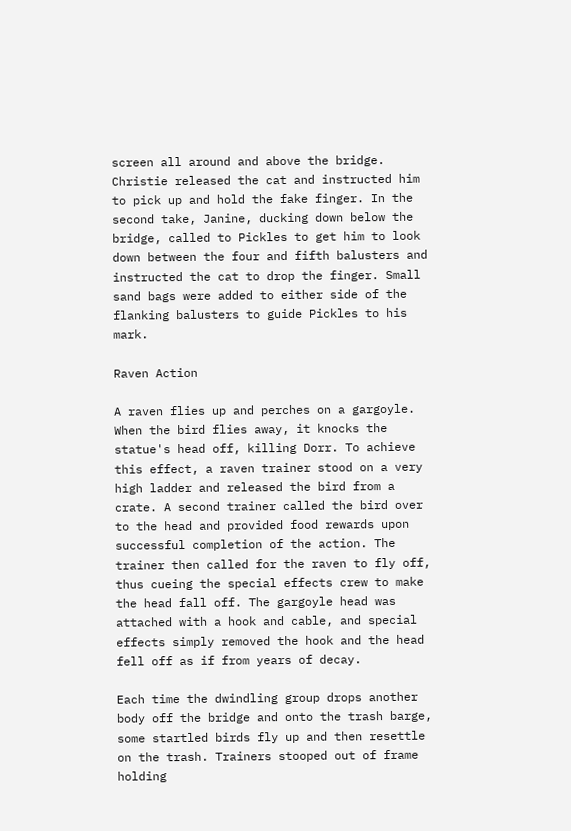screen all around and above the bridge. Christie released the cat and instructed him to pick up and hold the fake finger. In the second take, Janine, ducking down below the bridge, called to Pickles to get him to look down between the four and fifth balusters and instructed the cat to drop the finger. Small sand bags were added to either side of the flanking balusters to guide Pickles to his mark.

Raven Action

A raven flies up and perches on a gargoyle. When the bird flies away, it knocks the statue's head off, killing Dorr. To achieve this effect, a raven trainer stood on a very high ladder and released the bird from a crate. A second trainer called the bird over to the head and provided food rewards upon successful completion of the action. The trainer then called for the raven to fly off, thus cueing the special effects crew to make the head fall off. The gargoyle head was attached with a hook and cable, and special effects simply removed the hook and the head fell off as if from years of decay.

Each time the dwindling group drops another body off the bridge and onto the trash barge, some startled birds fly up and then resettle on the trash. Trainers stooped out of frame holding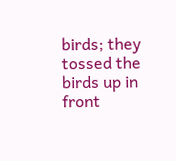birds; they tossed the birds up in front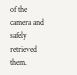of the camera and safely retrieved them.